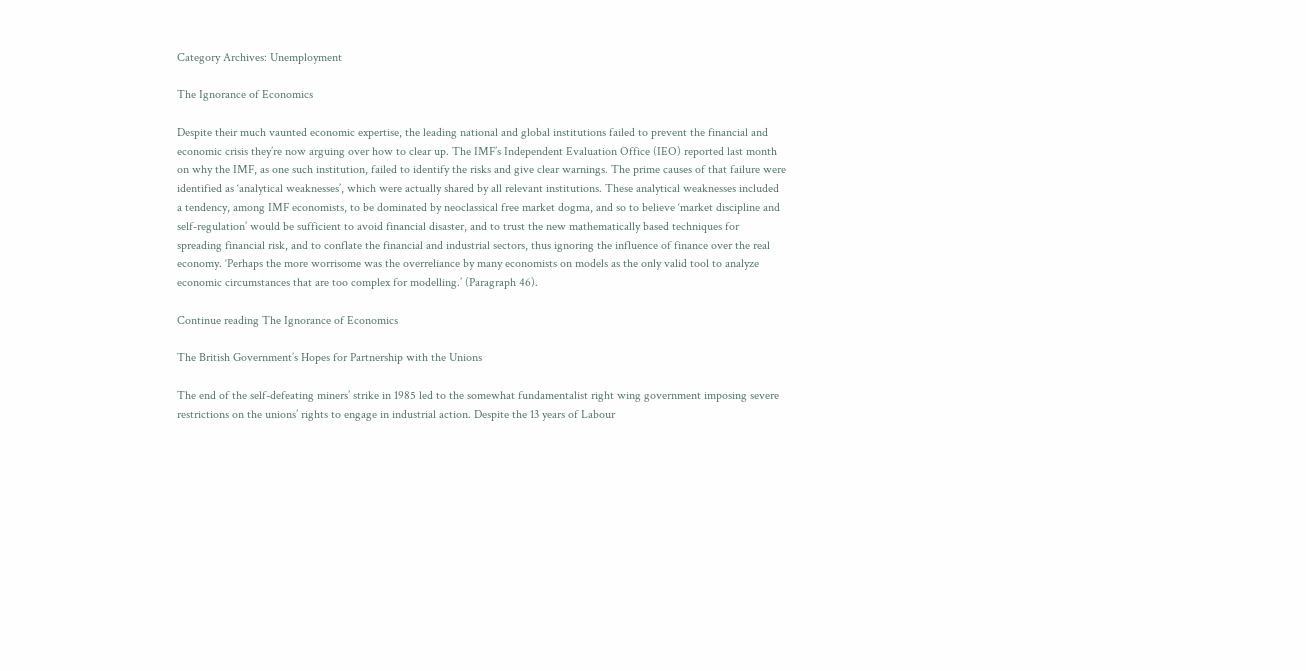Category Archives: Unemployment

The Ignorance of Economics

Despite their much vaunted economic expertise, the leading national and global institutions failed to prevent the financial and economic crisis they’re now arguing over how to clear up. The IMF’s Independent Evaluation Office (IEO) reported last month on why the IMF, as one such institution, failed to identify the risks and give clear warnings. The prime causes of that failure were identified as ‘analytical weaknesses’, which were actually shared by all relevant institutions. These analytical weaknesses included a tendency, among IMF economists, to be dominated by neoclassical free market dogma, and so to believe ‘market discipline and self-regulation’ would be sufficient to avoid financial disaster, and to trust the new mathematically based techniques for spreading financial risk, and to conflate the financial and industrial sectors, thus ignoring the influence of finance over the real economy. ‘Perhaps the more worrisome was the overreliance by many economists on models as the only valid tool to analyze economic circumstances that are too complex for modelling.’ (Paragraph 46).

Continue reading The Ignorance of Economics

The British Government’s Hopes for Partnership with the Unions

The end of the self-defeating miners’ strike in 1985 led to the somewhat fundamentalist right wing government imposing severe restrictions on the unions’ rights to engage in industrial action. Despite the 13 years of Labour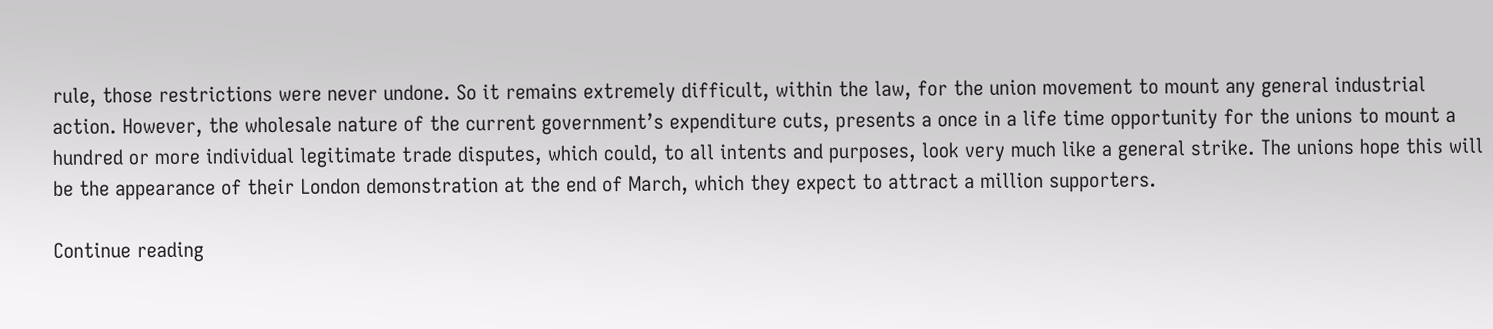rule, those restrictions were never undone. So it remains extremely difficult, within the law, for the union movement to mount any general industrial action. However, the wholesale nature of the current government’s expenditure cuts, presents a once in a life time opportunity for the unions to mount a hundred or more individual legitimate trade disputes, which could, to all intents and purposes, look very much like a general strike. The unions hope this will be the appearance of their London demonstration at the end of March, which they expect to attract a million supporters.

Continue reading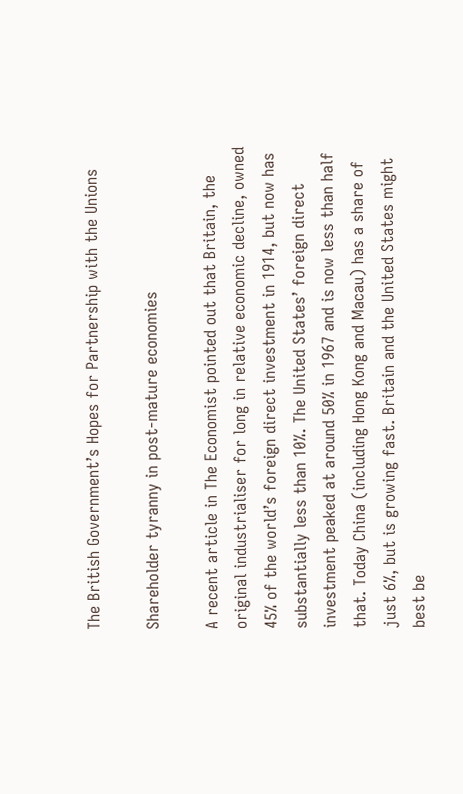The British Government’s Hopes for Partnership with the Unions

Shareholder tyranny in post-mature economies

A recent article in The Economist pointed out that Britain, the original industrialiser for long in relative economic decline, owned 45% of the world’s foreign direct investment in 1914, but now has substantially less than 10%. The United States’ foreign direct investment peaked at around 50% in 1967 and is now less than half that. Today China (including Hong Kong and Macau) has a share of just 6%, but is growing fast. Britain and the United States might best be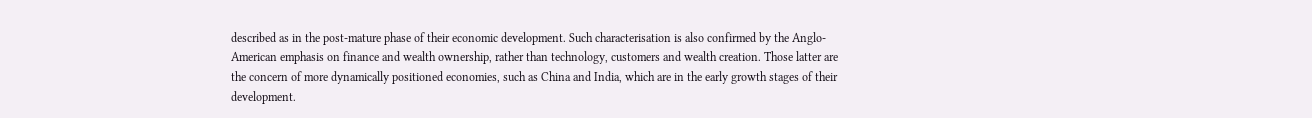described as in the post-mature phase of their economic development. Such characterisation is also confirmed by the Anglo-American emphasis on finance and wealth ownership, rather than technology, customers and wealth creation. Those latter are the concern of more dynamically positioned economies, such as China and India, which are in the early growth stages of their development.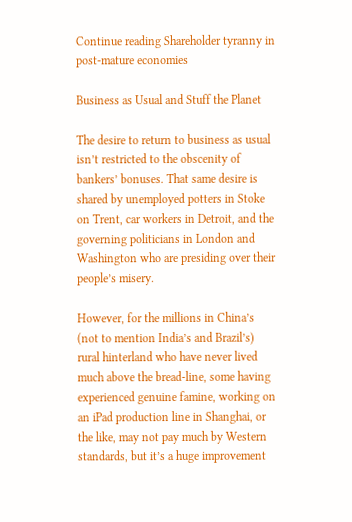Continue reading Shareholder tyranny in post-mature economies

Business as Usual and Stuff the Planet

The desire to return to business as usual isn’t restricted to the obscenity of bankers’ bonuses. That same desire is shared by unemployed potters in Stoke on Trent, car workers in Detroit, and the governing politicians in London and Washington who are presiding over their people’s misery.

However, for the millions in China’s (not to mention India’s and Brazil’s) rural hinterland who have never lived much above the bread-line, some having experienced genuine famine, working on an iPad production line in Shanghai, or the like, may not pay much by Western standards, but it’s a huge improvement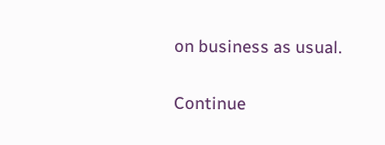on business as usual.

Continue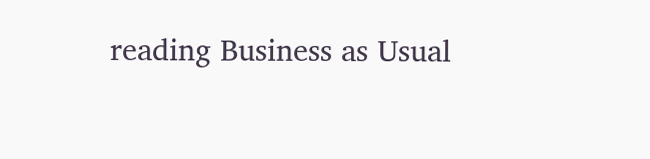reading Business as Usual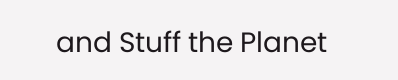and Stuff the Planet